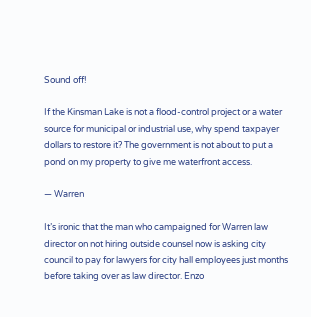Sound off!

If the Kinsman Lake is not a flood-control project or a water source for municipal or industrial use, why spend taxpayer dollars to restore it? The government is not about to put a pond on my property to give me waterfront access.

— Warren

It’s ironic that the man who campaigned for Warren law director on not hiring outside counsel now is asking city council to pay for lawyers for city hall employees just months before taking over as law director. Enzo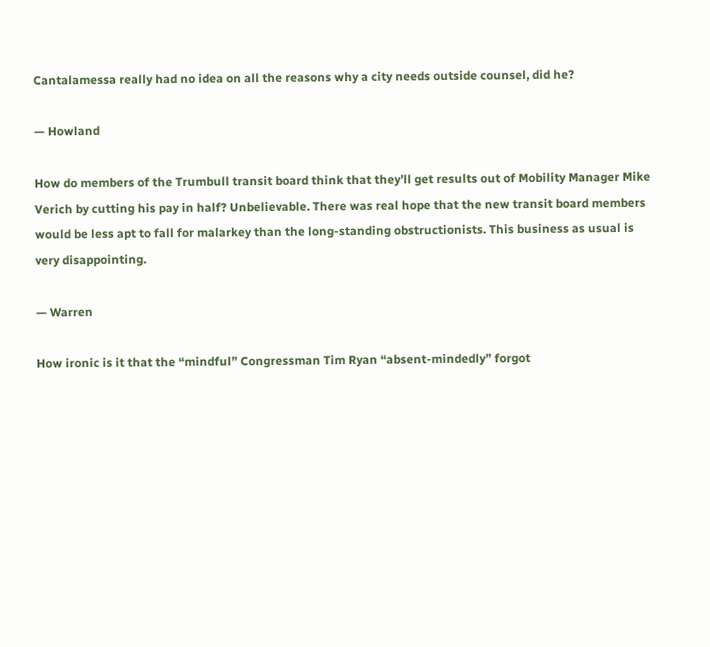Cantalamessa really had no idea on all the reasons why a city needs outside counsel, did he?

— Howland

How do members of the Trumbull transit board think that they’ll get results out of Mobility Manager Mike Verich by cutting his pay in half? Unbelievable. There was real hope that the new transit board members would be less apt to fall for malarkey than the long-standing obstructionists. This business as usual is very disappointing.

— Warren

How ironic is it that the “mindful” Congressman Tim Ryan “absent-mindedly” forgot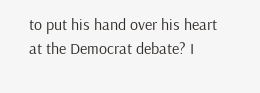to put his hand over his heart at the Democrat debate? I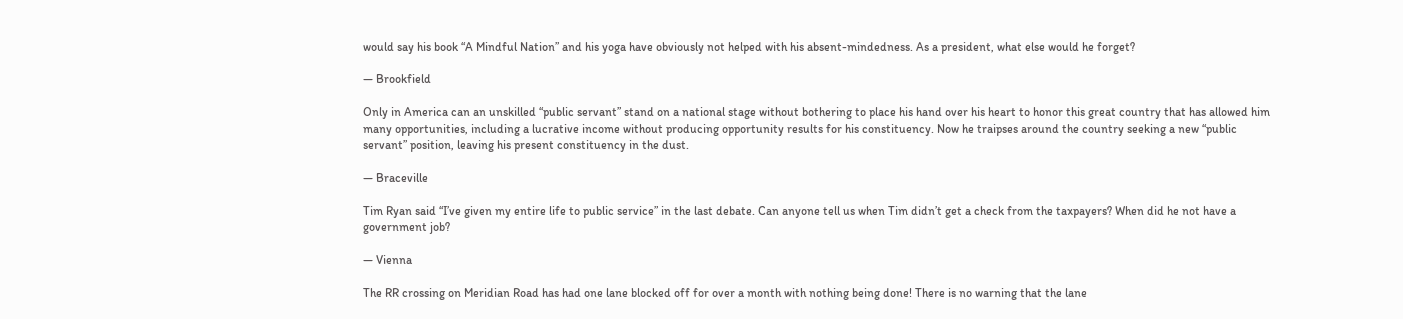would say his book “A Mindful Nation” and his yoga have obviously not helped with his absent-mindedness. As a president, what else would he forget?

— Brookfield

Only in America can an unskilled “public servant” stand on a national stage without bothering to place his hand over his heart to honor this great country that has allowed him many opportunities, including a lucrative income without producing opportunity results for his constituency. Now he traipses around the country seeking a new “public servant” position, leaving his present constituency in the dust.

— Braceville

Tim Ryan said “I’ve given my entire life to public service” in the last debate. Can anyone tell us when Tim didn’t get a check from the taxpayers? When did he not have a government job?

— Vienna

The RR crossing on Meridian Road has had one lane blocked off for over a month with nothing being done! There is no warning that the lane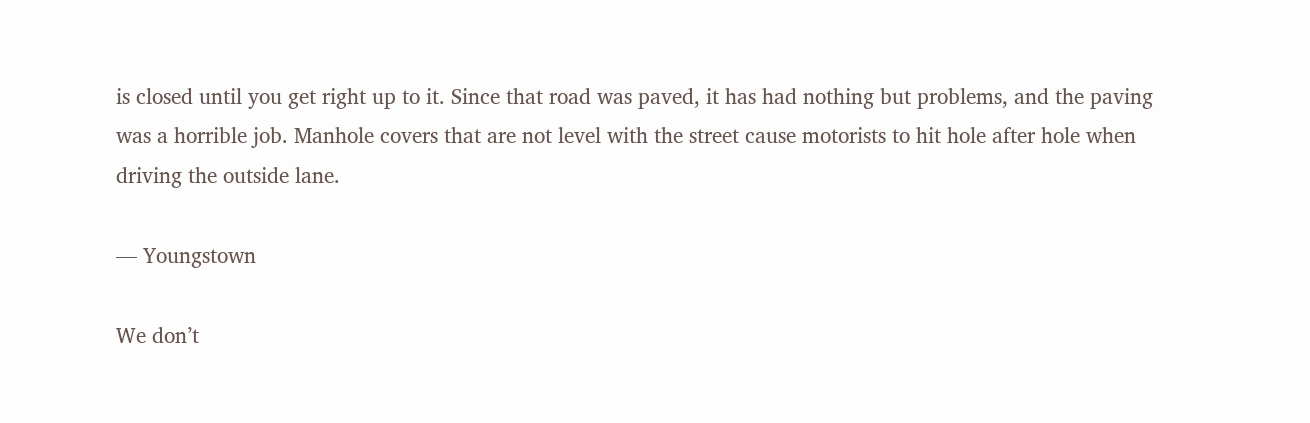is closed until you get right up to it. Since that road was paved, it has had nothing but problems, and the paving was a horrible job. Manhole covers that are not level with the street cause motorists to hit hole after hole when driving the outside lane.

— Youngstown

We don’t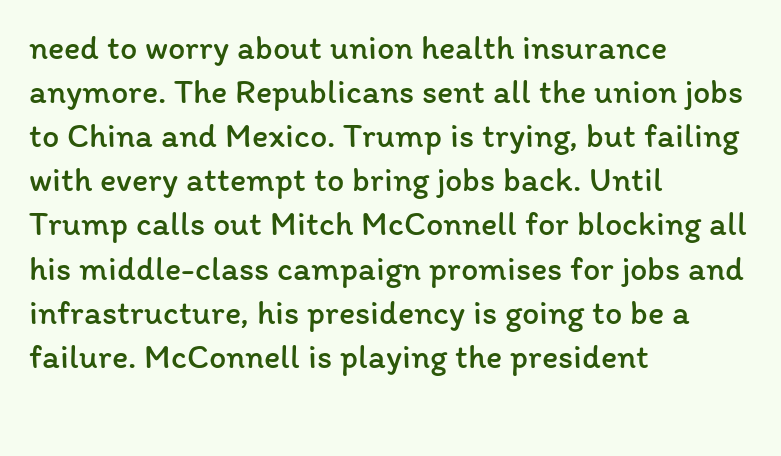need to worry about union health insurance anymore. The Republicans sent all the union jobs to China and Mexico. Trump is trying, but failing with every attempt to bring jobs back. Until Trump calls out Mitch McConnell for blocking all his middle-class campaign promises for jobs and infrastructure, his presidency is going to be a failure. McConnell is playing the president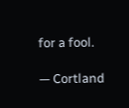for a fool.

— Cortland